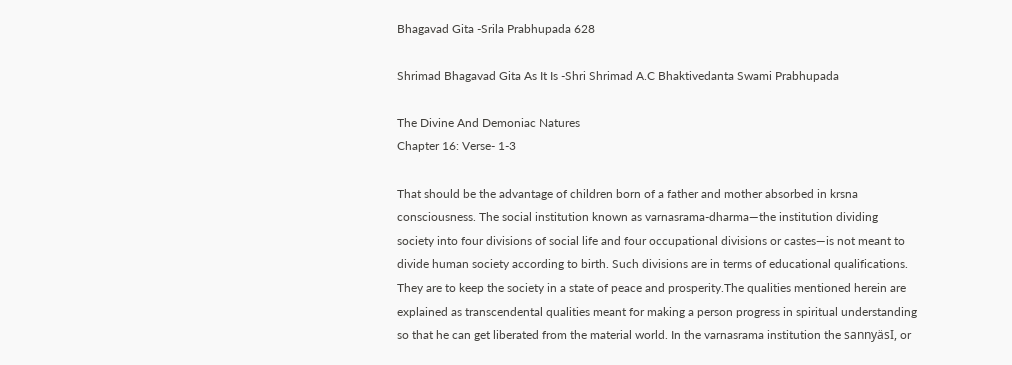Bhagavad Gita -Srila Prabhupada 628

Shrimad Bhagavad Gita As It Is -Shri Shrimad A.C Bhaktivedanta Swami Prabhupada

The Divine And Demoniac Natures
Chapter 16: Verse- 1-3

That should be the advantage of children born of a father and mother absorbed in krsna consciousness. The social institution known as varnasrama-dharma—the institution dividing society into four divisions of social life and four occupational divisions or castes—is not meant to divide human society according to birth. Such divisions are in terms of educational qualifications. They are to keep the society in a state of peace and prosperity.The qualities mentioned herein are explained as transcendental qualities meant for making a person progress in spiritual understanding so that he can get liberated from the material world. In the varnasrama institution the sannyäsI, or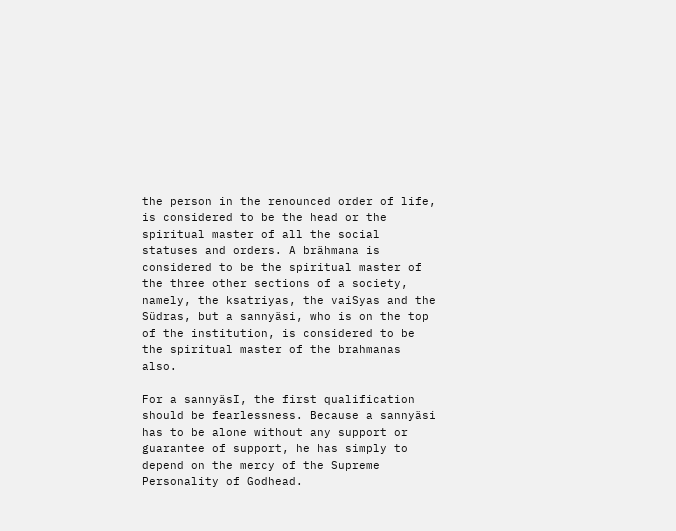the person in the renounced order of life, is considered to be the head or the spiritual master of all the social statuses and orders. A brähmana is considered to be the spiritual master of the three other sections of a society, namely, the ksatriyas, the vaiSyas and the Südras, but a sannyäsi, who is on the top of the institution, is considered to be the spiritual master of the brahmanas also.

For a sannyäsI, the first qualification should be fearlessness. Because a sannyäsi has to be alone without any support or guarantee of support, he has simply to depend on the mercy of the Supreme Personality of Godhead.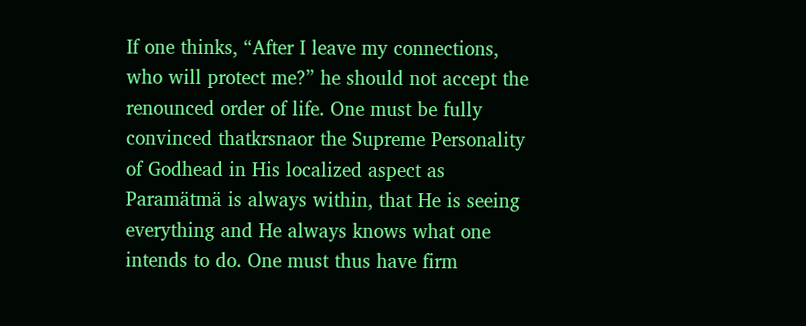If one thinks, “After I leave my connections, who will protect me?” he should not accept the renounced order of life. One must be fully convinced thatkrsnaor the Supreme Personality of Godhead in His localized aspect as Paramätmä is always within, that He is seeing everything and He always knows what one intends to do. One must thus have firm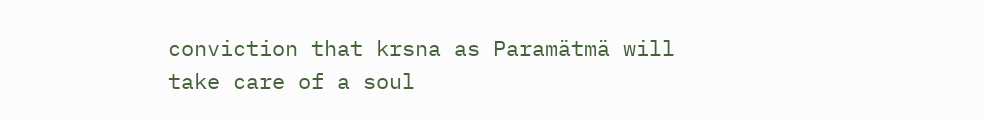conviction that krsna as Paramätmä will take care of a soul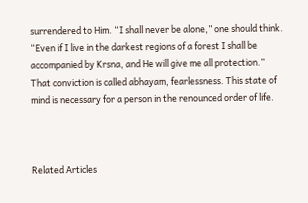surrendered to Him. “I shall never be alone,” one should think. “Even if I live in the darkest regions of a forest I shall be accompanied by Krsna, and He will give me all protection.” That conviction is called abhayam, fearlessness. This state of mind is necessary for a person in the renounced order of life.



Related Articles